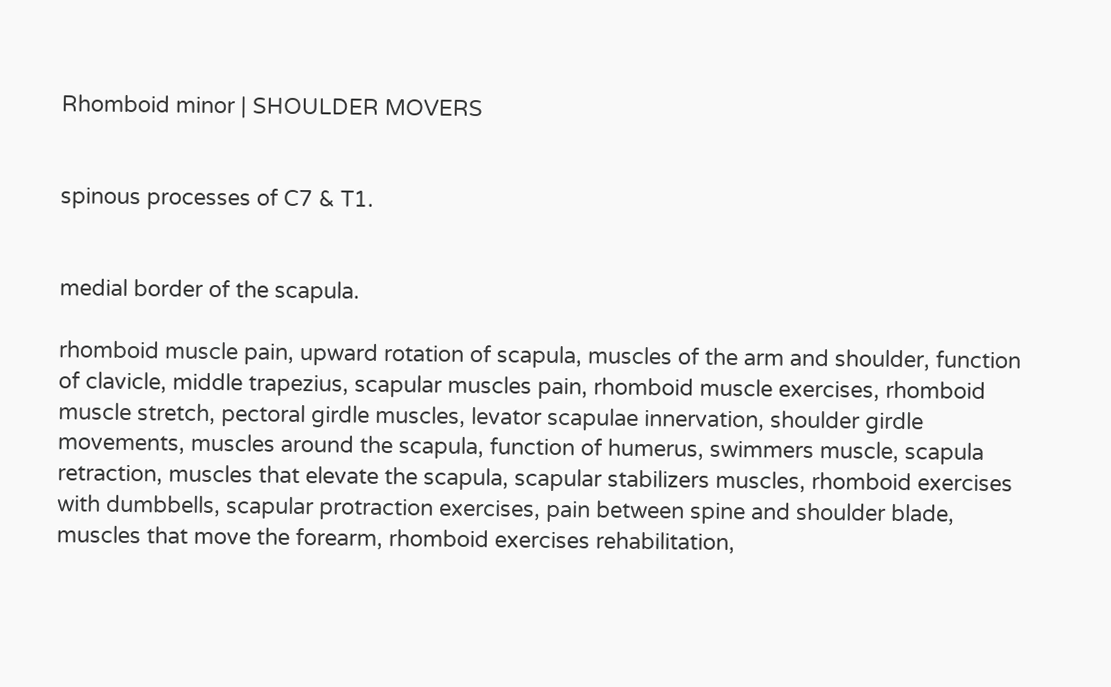Rhomboid minor | SHOULDER MOVERS


spinous processes of C7 & T1.


medial border of the scapula.

rhomboid muscle pain, upward rotation of scapula, muscles of the arm and shoulder, function of clavicle, middle trapezius, scapular muscles pain, rhomboid muscle exercises, rhomboid muscle stretch, pectoral girdle muscles, levator scapulae innervation, shoulder girdle movements, muscles around the scapula, function of humerus, swimmers muscle, scapula retraction, muscles that elevate the scapula, scapular stabilizers muscles, rhomboid exercises with dumbbells, scapular protraction exercises, pain between spine and shoulder blade, muscles that move the forearm, rhomboid exercises rehabilitation,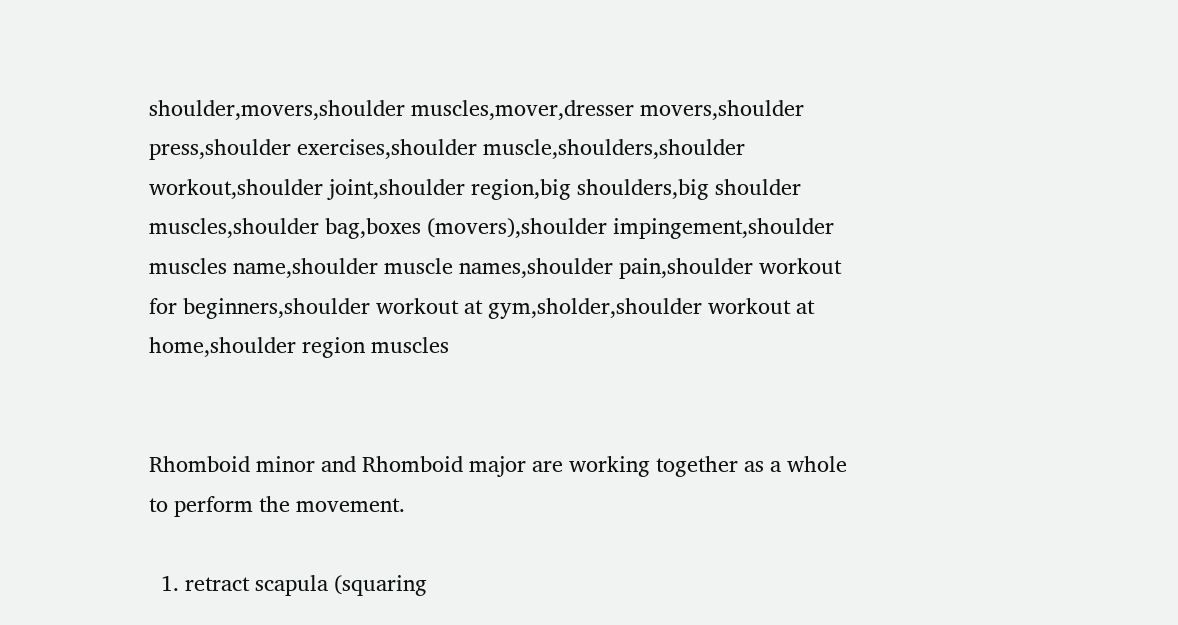shoulder,movers,shoulder muscles,mover,dresser movers,shoulder press,shoulder exercises,shoulder muscle,shoulders,shoulder workout,shoulder joint,shoulder region,big shoulders,big shoulder muscles,shoulder bag,boxes (movers),shoulder impingement,shoulder muscles name,shoulder muscle names,shoulder pain,shoulder workout for beginners,shoulder workout at gym,sholder,shoulder workout at home,shoulder region muscles


Rhomboid minor and Rhomboid major are working together as a whole to perform the movement.

  1. retract scapula (squaring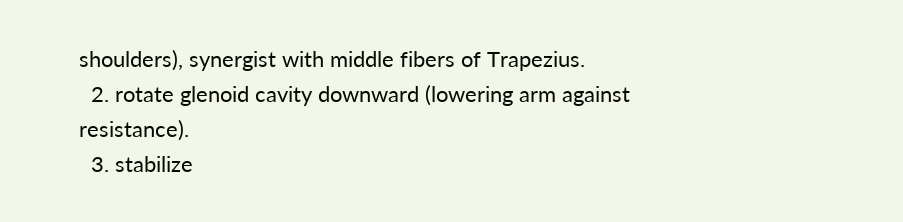shoulders), synergist with middle fibers of Trapezius.
  2. rotate glenoid cavity downward (lowering arm against resistance).
  3. stabilize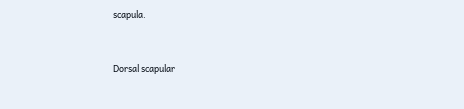scapula.


Dorsal scapular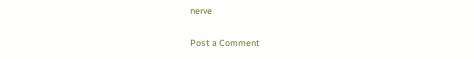nerve

Post a Comment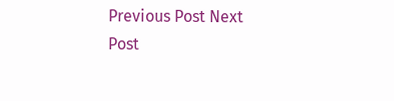Previous Post Next Post